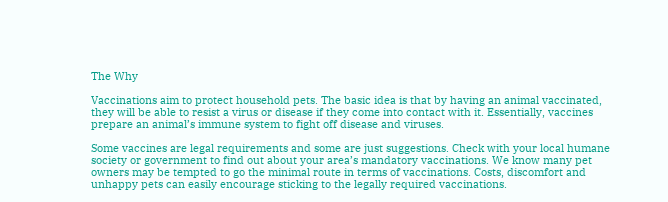The Why

Vaccinations aim to protect household pets. The basic idea is that by having an animal vaccinated, they will be able to resist a virus or disease if they come into contact with it. Essentially, vaccines prepare an animal’s immune system to fight off disease and viruses.

Some vaccines are legal requirements and some are just suggestions. Check with your local humane society or government to find out about your area’s mandatory vaccinations. We know many pet owners may be tempted to go the minimal route in terms of vaccinations. Costs, discomfort and unhappy pets can easily encourage sticking to the legally required vaccinations.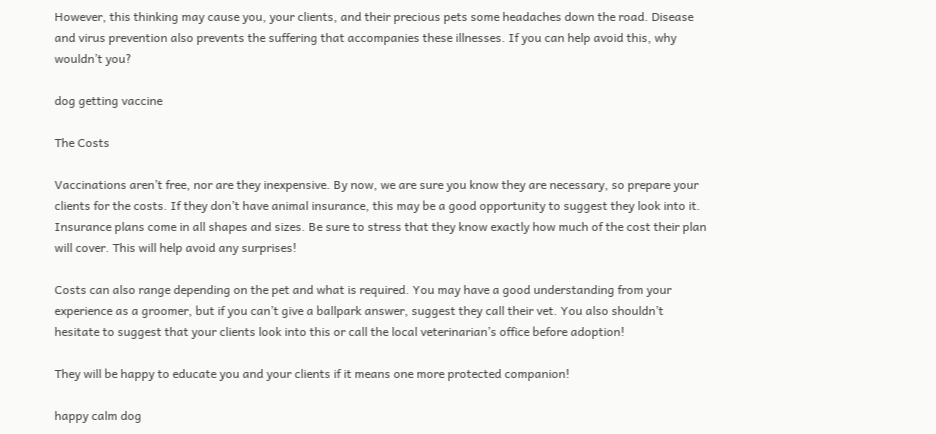However, this thinking may cause you, your clients, and their precious pets some headaches down the road. Disease and virus prevention also prevents the suffering that accompanies these illnesses. If you can help avoid this, why wouldn’t you?

dog getting vaccine

The Costs

Vaccinations aren’t free, nor are they inexpensive. By now, we are sure you know they are necessary, so prepare your clients for the costs. If they don’t have animal insurance, this may be a good opportunity to suggest they look into it. Insurance plans come in all shapes and sizes. Be sure to stress that they know exactly how much of the cost their plan will cover. This will help avoid any surprises!

Costs can also range depending on the pet and what is required. You may have a good understanding from your experience as a groomer, but if you can’t give a ballpark answer, suggest they call their vet. You also shouldn’t hesitate to suggest that your clients look into this or call the local veterinarian’s office before adoption!

They will be happy to educate you and your clients if it means one more protected companion!

happy calm dog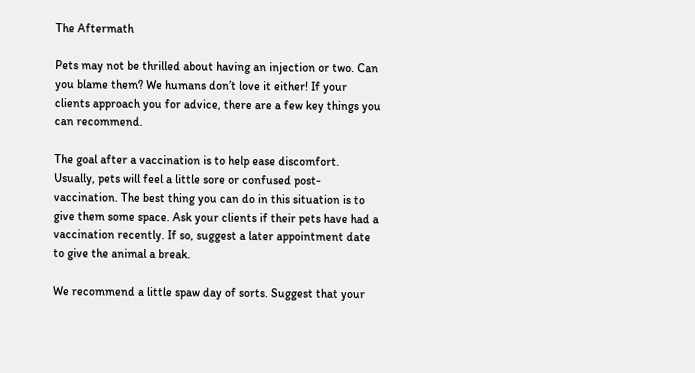The Aftermath

Pets may not be thrilled about having an injection or two. Can you blame them? We humans don’t love it either! If your clients approach you for advice, there are a few key things you can recommend.

The goal after a vaccination is to help ease discomfort. Usually, pets will feel a little sore or confused post-vaccination. The best thing you can do in this situation is to give them some space. Ask your clients if their pets have had a vaccination recently. If so, suggest a later appointment date to give the animal a break.

We recommend a little spaw day of sorts. Suggest that your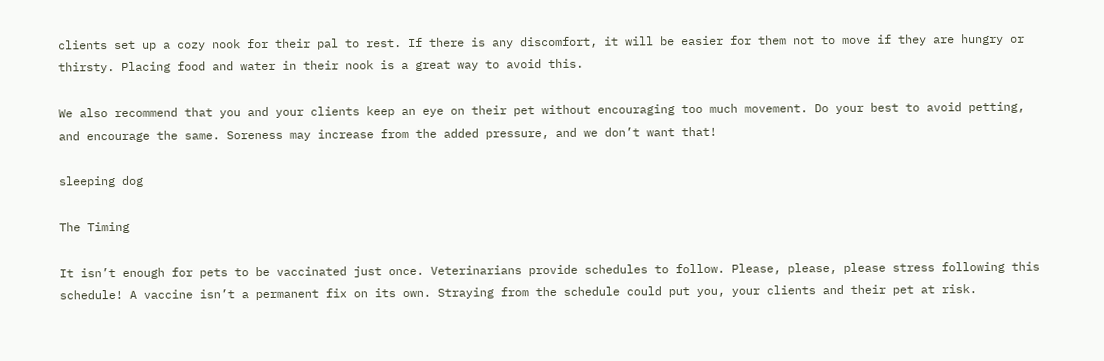clients set up a cozy nook for their pal to rest. If there is any discomfort, it will be easier for them not to move if they are hungry or thirsty. Placing food and water in their nook is a great way to avoid this.

We also recommend that you and your clients keep an eye on their pet without encouraging too much movement. Do your best to avoid petting, and encourage the same. Soreness may increase from the added pressure, and we don’t want that!

sleeping dog

The Timing

It isn’t enough for pets to be vaccinated just once. Veterinarians provide schedules to follow. Please, please, please stress following this schedule! A vaccine isn’t a permanent fix on its own. Straying from the schedule could put you, your clients and their pet at risk.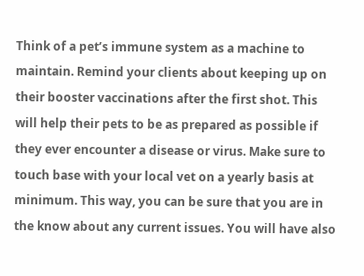Think of a pet’s immune system as a machine to maintain. Remind your clients about keeping up on their booster vaccinations after the first shot. This will help their pets to be as prepared as possible if they ever encounter a disease or virus. Make sure to touch base with your local vet on a yearly basis at minimum. This way, you can be sure that you are in the know about any current issues. You will have also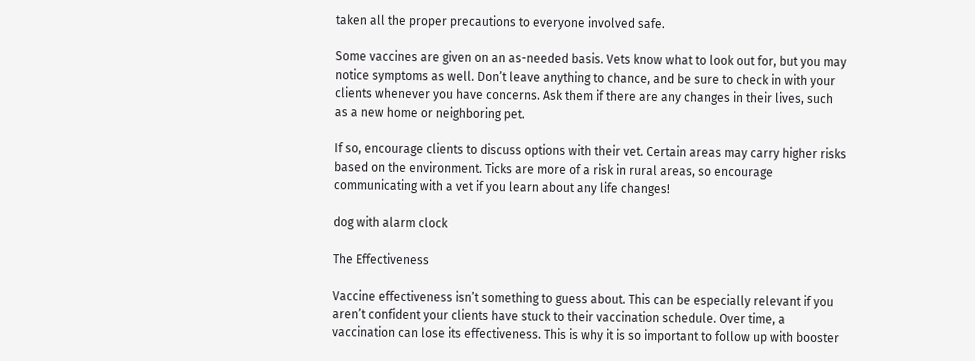taken all the proper precautions to everyone involved safe.

Some vaccines are given on an as-needed basis. Vets know what to look out for, but you may notice symptoms as well. Don’t leave anything to chance, and be sure to check in with your clients whenever you have concerns. Ask them if there are any changes in their lives, such as a new home or neighboring pet.

If so, encourage clients to discuss options with their vet. Certain areas may carry higher risks based on the environment. Ticks are more of a risk in rural areas, so encourage communicating with a vet if you learn about any life changes!

dog with alarm clock

The Effectiveness

Vaccine effectiveness isn’t something to guess about. This can be especially relevant if you aren’t confident your clients have stuck to their vaccination schedule. Over time, a vaccination can lose its effectiveness. This is why it is so important to follow up with booster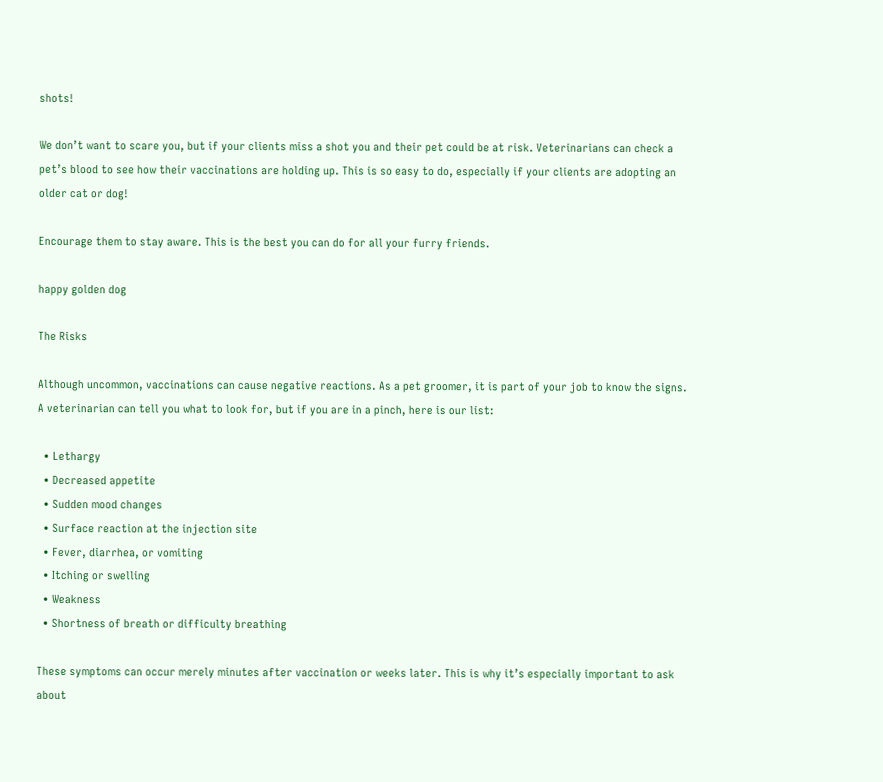shots!

We don’t want to scare you, but if your clients miss a shot you and their pet could be at risk. Veterinarians can check a pet’s blood to see how their vaccinations are holding up. This is so easy to do, especially if your clients are adopting an older cat or dog!

Encourage them to stay aware. This is the best you can do for all your furry friends.

happy golden dog

The Risks

Although uncommon, vaccinations can cause negative reactions. As a pet groomer, it is part of your job to know the signs. A veterinarian can tell you what to look for, but if you are in a pinch, here is our list:

  • Lethargy
  • Decreased appetite
  • Sudden mood changes
  • Surface reaction at the injection site
  • Fever, diarrhea, or vomiting
  • Itching or swelling
  • Weakness
  • Shortness of breath or difficulty breathing

These symptoms can occur merely minutes after vaccination or weeks later. This is why it’s especially important to ask about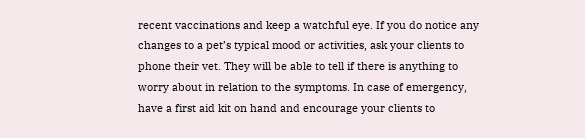recent vaccinations and keep a watchful eye. If you do notice any changes to a pet’s typical mood or activities, ask your clients to phone their vet. They will be able to tell if there is anything to worry about in relation to the symptoms. In case of emergency, have a first aid kit on hand and encourage your clients to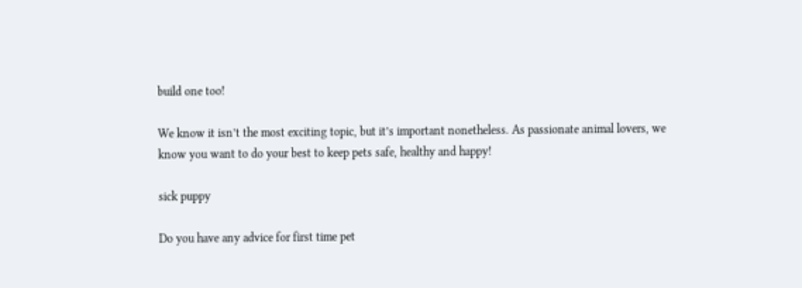build one too!

We know it isn’t the most exciting topic, but it’s important nonetheless. As passionate animal lovers, we know you want to do your best to keep pets safe, healthy and happy!

sick puppy

Do you have any advice for first time pet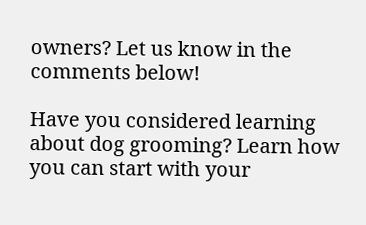owners? Let us know in the comments below!

Have you considered learning about dog grooming? Learn how you can start with your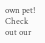own pet! Check out our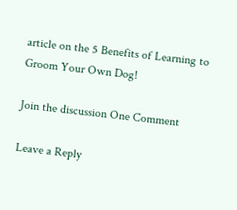article on the 5 Benefits of Learning to Groom Your Own Dog!

Join the discussion One Comment

Leave a Reply